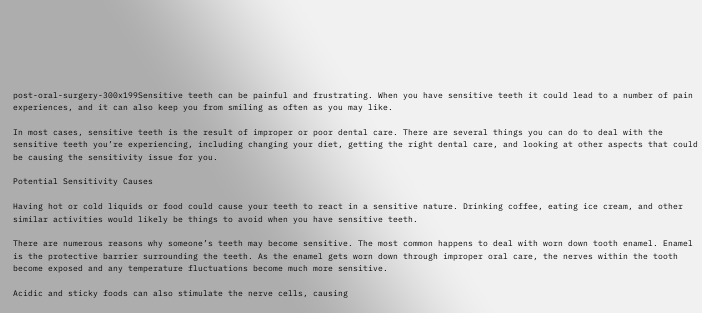post-oral-surgery-300x199Sensitive teeth can be painful and frustrating. When you have sensitive teeth it could lead to a number of pain experiences, and it can also keep you from smiling as often as you may like.

In most cases, sensitive teeth is the result of improper or poor dental care. There are several things you can do to deal with the sensitive teeth you’re experiencing, including changing your diet, getting the right dental care, and looking at other aspects that could be causing the sensitivity issue for you.

Potential Sensitivity Causes

Having hot or cold liquids or food could cause your teeth to react in a sensitive nature. Drinking coffee, eating ice cream, and other similar activities would likely be things to avoid when you have sensitive teeth.

There are numerous reasons why someone’s teeth may become sensitive. The most common happens to deal with worn down tooth enamel. Enamel is the protective barrier surrounding the teeth. As the enamel gets worn down through improper oral care, the nerves within the tooth become exposed and any temperature fluctuations become much more sensitive.

Acidic and sticky foods can also stimulate the nerve cells, causing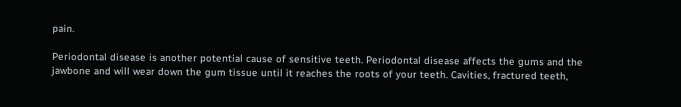pain.

Periodontal disease is another potential cause of sensitive teeth. Periodontal disease affects the gums and the jawbone and will wear down the gum tissue until it reaches the roots of your teeth. Cavities, fractured teeth,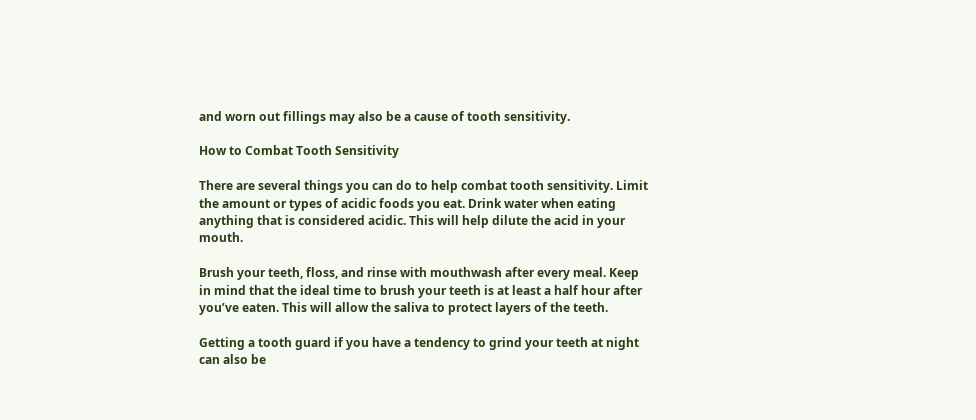and worn out fillings may also be a cause of tooth sensitivity.

How to Combat Tooth Sensitivity

There are several things you can do to help combat tooth sensitivity. Limit the amount or types of acidic foods you eat. Drink water when eating anything that is considered acidic. This will help dilute the acid in your mouth.

Brush your teeth, floss, and rinse with mouthwash after every meal. Keep in mind that the ideal time to brush your teeth is at least a half hour after you’ve eaten. This will allow the saliva to protect layers of the teeth.

Getting a tooth guard if you have a tendency to grind your teeth at night can also be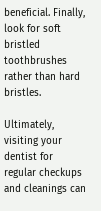beneficial. Finally, look for soft bristled toothbrushes rather than hard bristles.

Ultimately, visiting your dentist for regular checkups and cleanings can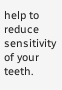help to reduce sensitivity of your teeth.